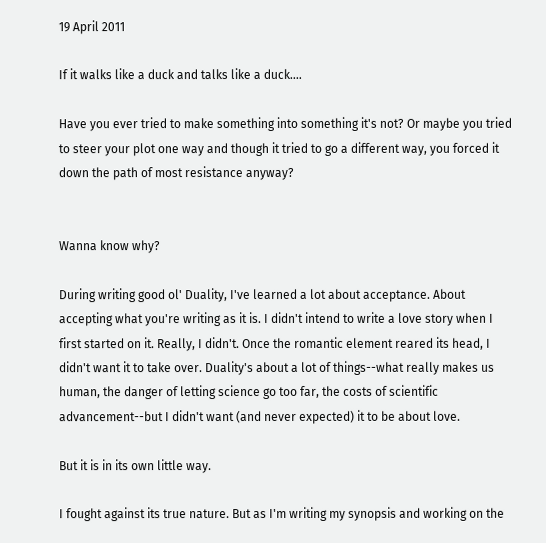19 April 2011

If it walks like a duck and talks like a duck....

Have you ever tried to make something into something it's not? Or maybe you tried to steer your plot one way and though it tried to go a different way, you forced it down the path of most resistance anyway?


Wanna know why?

During writing good ol' Duality, I've learned a lot about acceptance. About accepting what you're writing as it is. I didn't intend to write a love story when I first started on it. Really, I didn't. Once the romantic element reared its head, I didn't want it to take over. Duality's about a lot of things--what really makes us human, the danger of letting science go too far, the costs of scientific advancement--but I didn't want (and never expected) it to be about love.

But it is in its own little way.

I fought against its true nature. But as I'm writing my synopsis and working on the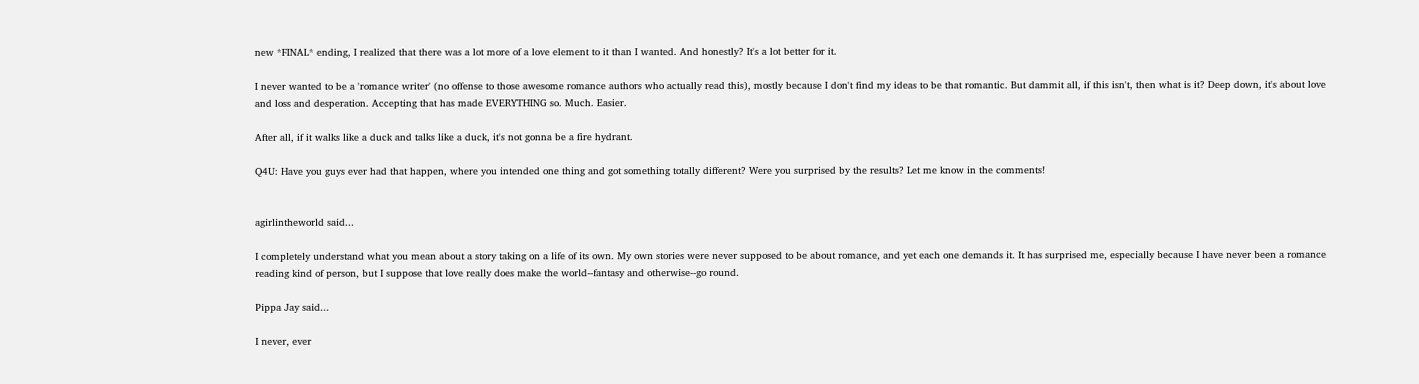new *FINAL* ending, I realized that there was a lot more of a love element to it than I wanted. And honestly? It's a lot better for it.

I never wanted to be a 'romance writer' (no offense to those awesome romance authors who actually read this), mostly because I don't find my ideas to be that romantic. But dammit all, if this isn't, then what is it? Deep down, it's about love and loss and desperation. Accepting that has made EVERYTHING so. Much. Easier.

After all, if it walks like a duck and talks like a duck, it's not gonna be a fire hydrant.

Q4U: Have you guys ever had that happen, where you intended one thing and got something totally different? Were you surprised by the results? Let me know in the comments!


agirlintheworld said...

I completely understand what you mean about a story taking on a life of its own. My own stories were never supposed to be about romance, and yet each one demands it. It has surprised me, especially because I have never been a romance reading kind of person, but I suppose that love really does make the world--fantasy and otherwise--go round.

Pippa Jay said...

I never, ever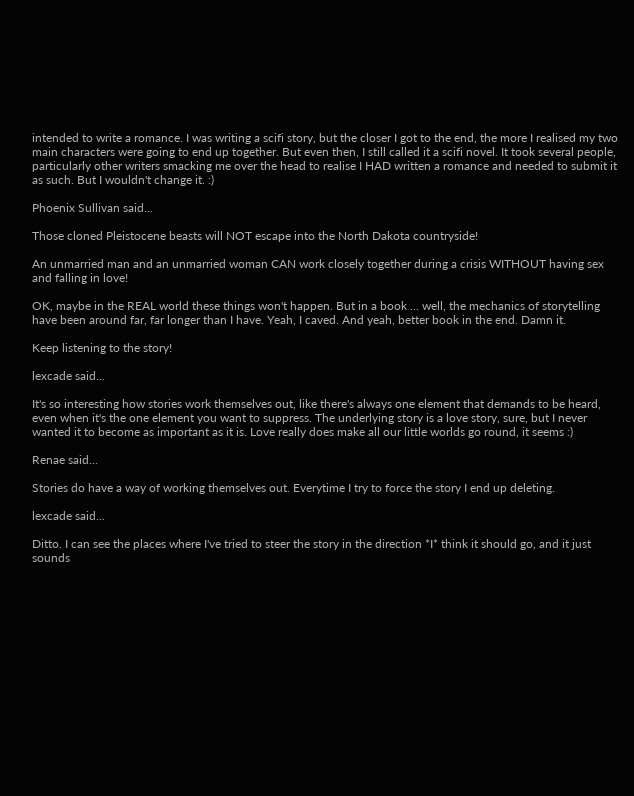intended to write a romance. I was writing a scifi story, but the closer I got to the end, the more I realised my two main characters were going to end up together. But even then, I still called it a scifi novel. It took several people, particularly other writers smacking me over the head to realise I HAD written a romance and needed to submit it as such. But I wouldn't change it. :)

Phoenix Sullivan said...

Those cloned Pleistocene beasts will NOT escape into the North Dakota countryside!

An unmarried man and an unmarried woman CAN work closely together during a crisis WITHOUT having sex and falling in love!

OK, maybe in the REAL world these things won't happen. But in a book ... well, the mechanics of storytelling have been around far, far longer than I have. Yeah, I caved. And yeah, better book in the end. Damn it.

Keep listening to the story!

lexcade said...

It's so interesting how stories work themselves out, like there's always one element that demands to be heard, even when it's the one element you want to suppress. The underlying story is a love story, sure, but I never wanted it to become as important as it is. Love really does make all our little worlds go round, it seems :)

Renae said...

Stories do have a way of working themselves out. Everytime I try to force the story I end up deleting.

lexcade said...

Ditto. I can see the places where I've tried to steer the story in the direction *I* think it should go, and it just sounds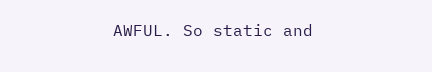AWFUL. So static and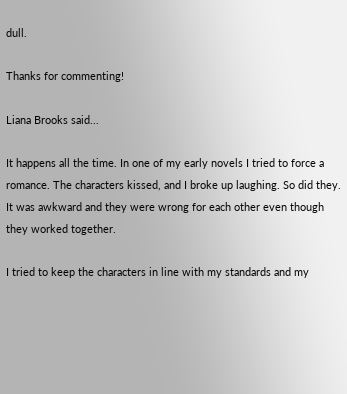dull.

Thanks for commenting!

Liana Brooks said...

It happens all the time. In one of my early novels I tried to force a romance. The characters kissed, and I broke up laughing. So did they. It was awkward and they were wrong for each other even though they worked together.

I tried to keep the characters in line with my standards and my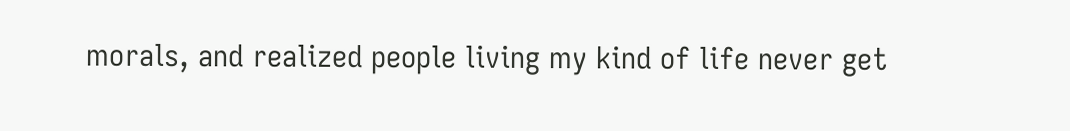morals, and realized people living my kind of life never get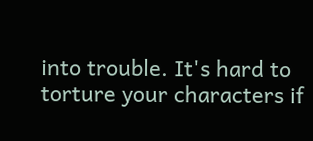into trouble. It's hard to torture your characters if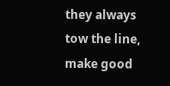they always tow the line, make good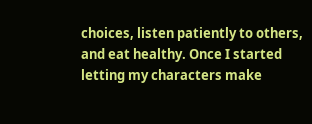choices, listen patiently to others, and eat healthy. Once I started letting my characters make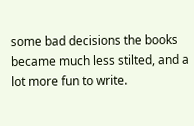some bad decisions the books became much less stilted, and a lot more fun to write.